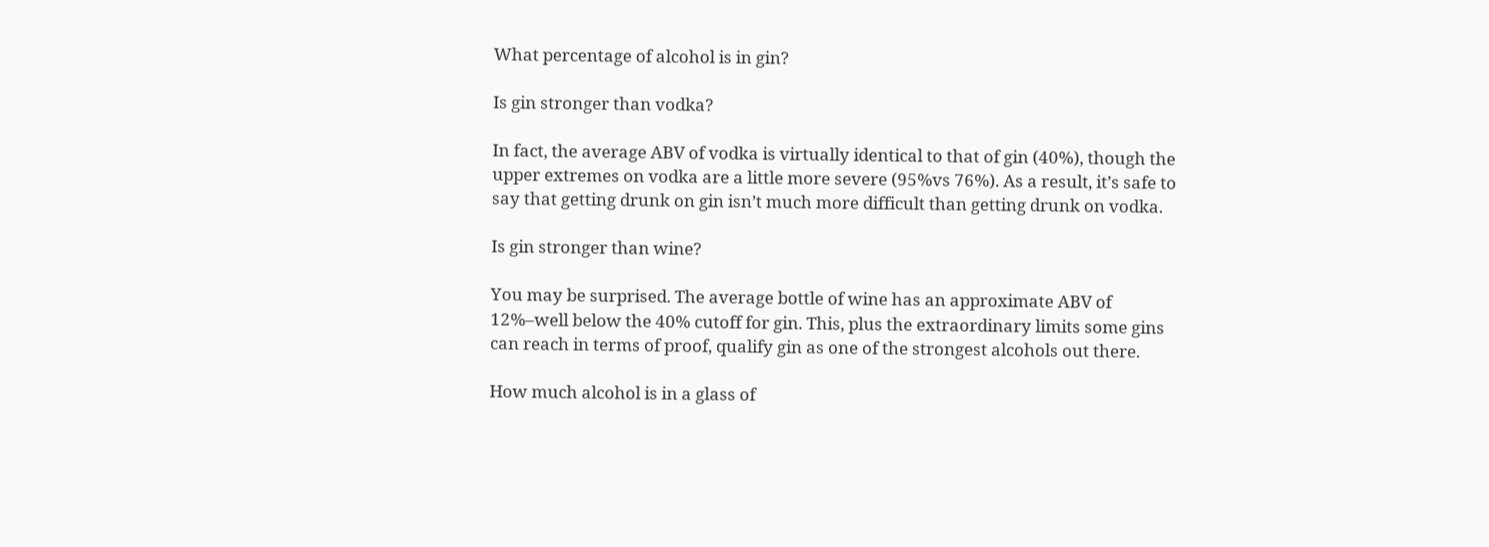What percentage of alcohol is in gin?

Is gin stronger than vodka?

In fact, the average ABV of vodka is virtually identical to that of gin (40%), though the upper extremes on vodka are a little more severe (95%vs 76%). As a result, it’s safe to say that getting drunk on gin isn’t much more difficult than getting drunk on vodka.

Is gin stronger than wine?

You may be surprised. The average bottle of wine has an approximate ABV of 12%–well below the 40% cutoff for gin. This, plus the extraordinary limits some gins can reach in terms of proof, qualify gin as one of the strongest alcohols out there.

How much alcohol is in a glass of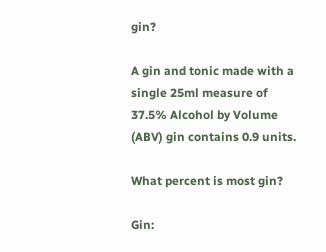gin?

A gin and tonic made with a single 25ml measure of 37.5% Alcohol by Volume (ABV) gin contains 0.9 units.

What percent is most gin?

Gin: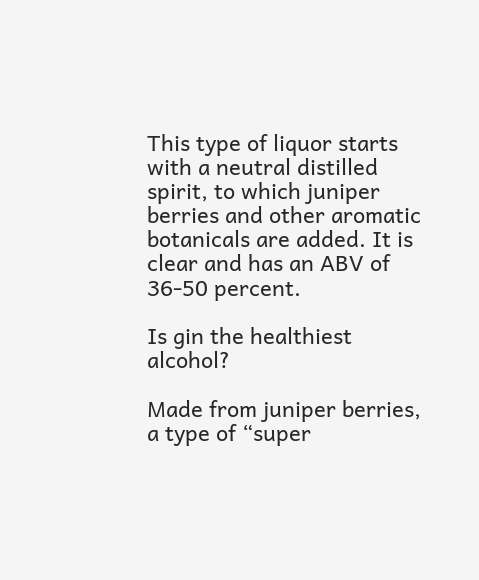This type of liquor starts with a neutral distilled spirit, to which juniper berries and other aromatic botanicals are added. It is clear and has an ABV of 36-50 percent.

Is gin the healthiest alcohol?

Made from juniper berries, a type of “super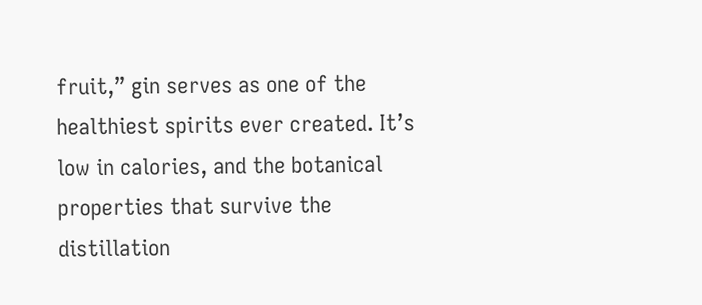fruit,” gin serves as one of the healthiest spirits ever created. It’s low in calories, and the botanical properties that survive the distillation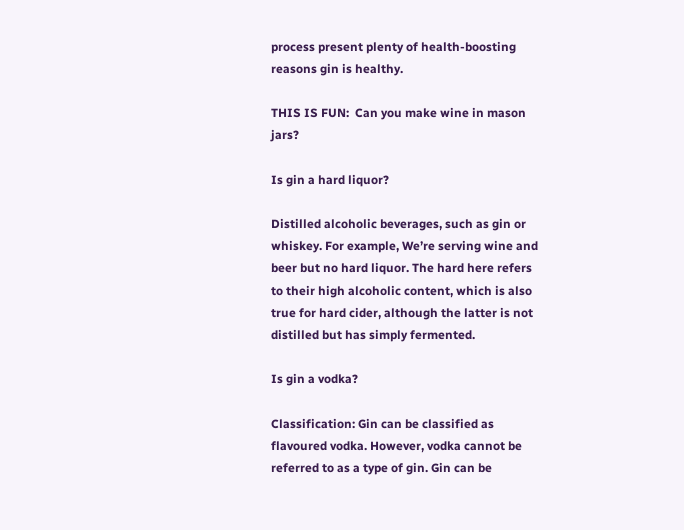process present plenty of health-boosting reasons gin is healthy.

THIS IS FUN:  Can you make wine in mason jars?

Is gin a hard liquor?

Distilled alcoholic beverages, such as gin or whiskey. For example, We’re serving wine and beer but no hard liquor. The hard here refers to their high alcoholic content, which is also true for hard cider, although the latter is not distilled but has simply fermented.

Is gin a vodka?

Classification: Gin can be classified as flavoured vodka. However, vodka cannot be referred to as a type of gin. Gin can be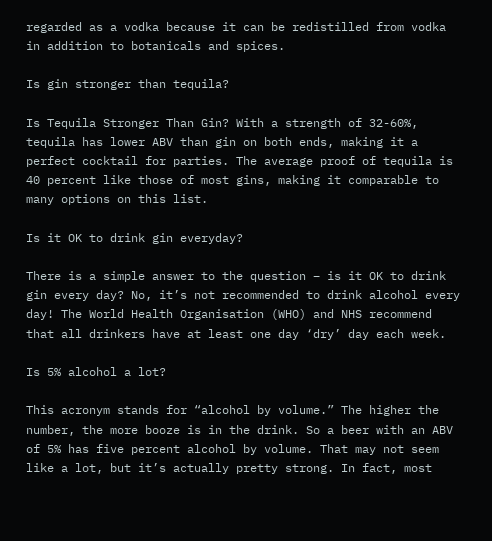regarded as a vodka because it can be redistilled from vodka in addition to botanicals and spices.

Is gin stronger than tequila?

Is Tequila Stronger Than Gin? With a strength of 32-60%, tequila has lower ABV than gin on both ends, making it a perfect cocktail for parties. The average proof of tequila is 40 percent like those of most gins, making it comparable to many options on this list.

Is it OK to drink gin everyday?

There is a simple answer to the question – is it OK to drink gin every day? No, it’s not recommended to drink alcohol every day! The World Health Organisation (WHO) and NHS recommend that all drinkers have at least one day ‘dry’ day each week.

Is 5% alcohol a lot?

This acronym stands for “alcohol by volume.” The higher the number, the more booze is in the drink. So a beer with an ABV of 5% has five percent alcohol by volume. That may not seem like a lot, but it’s actually pretty strong. In fact, most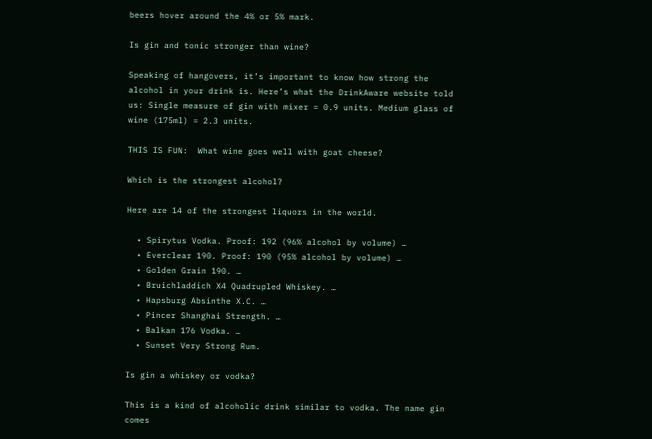beers hover around the 4% or 5% mark.

Is gin and tonic stronger than wine?

Speaking of hangovers, it’s important to know how strong the alcohol in your drink is. Here’s what the DrinkAware website told us: Single measure of gin with mixer = 0.9 units. Medium glass of wine (175ml) = 2.3 units.

THIS IS FUN:  What wine goes well with goat cheese?

Which is the strongest alcohol?

Here are 14 of the strongest liquors in the world.

  • Spirytus Vodka. Proof: 192 (96% alcohol by volume) …
  • Everclear 190. Proof: 190 (95% alcohol by volume) …
  • Golden Grain 190. …
  • Bruichladdich X4 Quadrupled Whiskey. …
  • Hapsburg Absinthe X.C. …
  • Pincer Shanghai Strength. …
  • Balkan 176 Vodka. …
  • Sunset Very Strong Rum.

Is gin a whiskey or vodka?

This is a kind of alcoholic drink similar to vodka. The name gin comes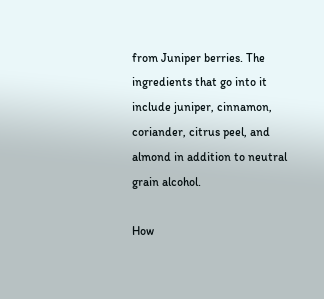from Juniper berries. The ingredients that go into it include juniper, cinnamon, coriander, citrus peel, and almond in addition to neutral grain alcohol.

How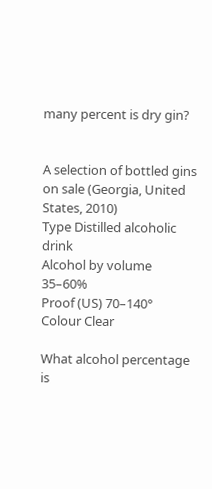many percent is dry gin?


A selection of bottled gins on sale (Georgia, United States, 2010)
Type Distilled alcoholic drink
Alcohol by volume 35–60%
Proof (US) 70–140°
Colour Clear

What alcohol percentage is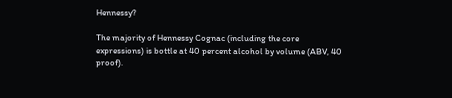Hennessy?

The majority of Hennessy Cognac (including the core expressions) is bottle at 40 percent alcohol by volume (ABV, 40 proof).